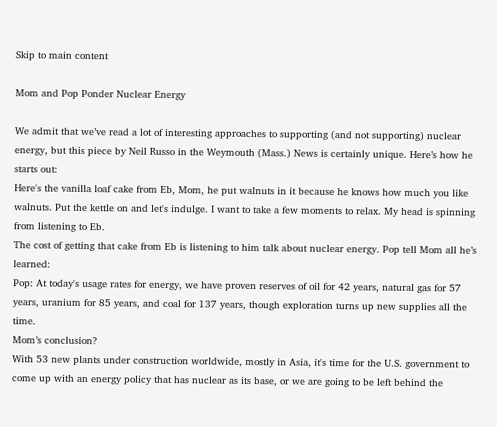Skip to main content

Mom and Pop Ponder Nuclear Energy

We admit that we’ve read a lot of interesting approaches to supporting (and not supporting) nuclear energy, but this piece by Neil Russo in the Weymouth (Mass.) News is certainly unique. Here’s how he starts out:
Here's the vanilla loaf cake from Eb, Mom, he put walnuts in it because he knows how much you like walnuts. Put the kettle on and let's indulge. I want to take a few moments to relax. My head is spinning from listening to Eb.
The cost of getting that cake from Eb is listening to him talk about nuclear energy. Pop tell Mom all he’s learned:
Pop: At today's usage rates for energy, we have proven reserves of oil for 42 years, natural gas for 57 years, uranium for 85 years, and coal for 137 years, though exploration turns up new supplies all the time.
Mom’s conclusion?
With 53 new plants under construction worldwide, mostly in Asia, it's time for the U.S. government to come up with an energy policy that has nuclear as its base, or we are going to be left behind the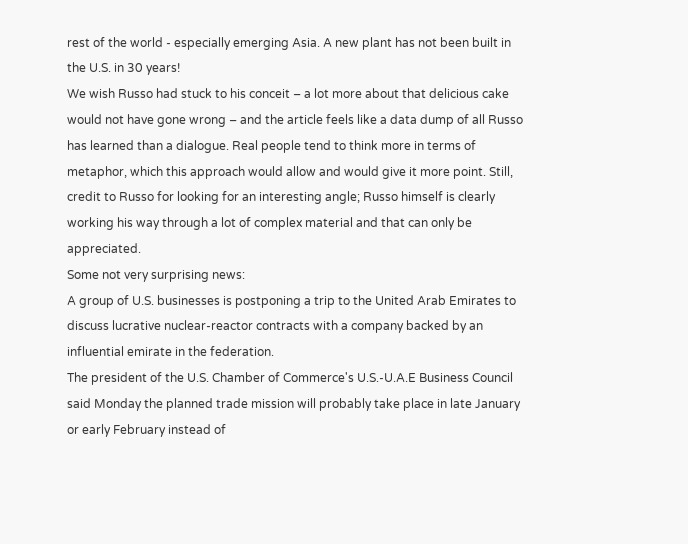rest of the world - especially emerging Asia. A new plant has not been built in the U.S. in 30 years!
We wish Russo had stuck to his conceit – a lot more about that delicious cake would not have gone wrong – and the article feels like a data dump of all Russo has learned than a dialogue. Real people tend to think more in terms of metaphor, which this approach would allow and would give it more point. Still, credit to Russo for looking for an interesting angle; Russo himself is clearly working his way through a lot of complex material and that can only be appreciated.
Some not very surprising news:
A group of U.S. businesses is postponing a trip to the United Arab Emirates to discuss lucrative nuclear-reactor contracts with a company backed by an influential emirate in the federation.
The president of the U.S. Chamber of Commerce's U.S.-U.A.E Business Council said Monday the planned trade mission will probably take place in late January or early February instead of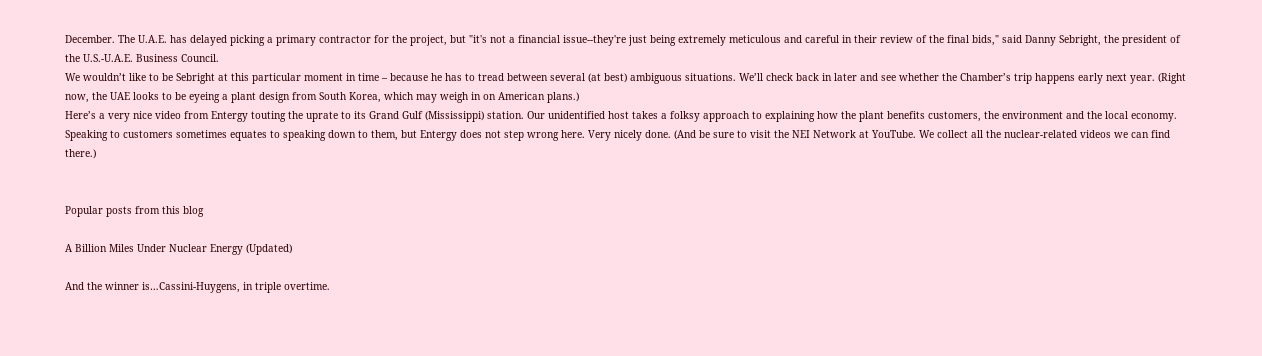December. The U.A.E. has delayed picking a primary contractor for the project, but "it's not a financial issue--they're just being extremely meticulous and careful in their review of the final bids," said Danny Sebright, the president of the U.S.-U.A.E. Business Council.
We wouldn’t like to be Sebright at this particular moment in time – because he has to tread between several (at best) ambiguous situations. We’ll check back in later and see whether the Chamber’s trip happens early next year. (Right now, the UAE looks to be eyeing a plant design from South Korea, which may weigh in on American plans.)
Here’s a very nice video from Entergy touting the uprate to its Grand Gulf (Mississippi) station. Our unidentified host takes a folksy approach to explaining how the plant benefits customers, the environment and the local economy. Speaking to customers sometimes equates to speaking down to them, but Entergy does not step wrong here. Very nicely done. (And be sure to visit the NEI Network at YouTube. We collect all the nuclear-related videos we can find there.)


Popular posts from this blog

A Billion Miles Under Nuclear Energy (Updated)

And the winner is…Cassini-Huygens, in triple overtime.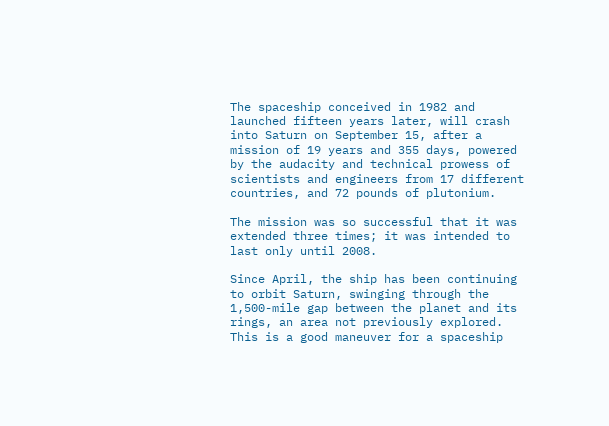The spaceship conceived in 1982 and launched fifteen years later, will crash into Saturn on September 15, after a mission of 19 years and 355 days, powered by the audacity and technical prowess of scientists and engineers from 17 different countries, and 72 pounds of plutonium.

The mission was so successful that it was extended three times; it was intended to last only until 2008.

Since April, the ship has been continuing to orbit Saturn, swinging through the 1,500-mile gap between the planet and its rings, an area not previously explored. This is a good maneuver for a spaceship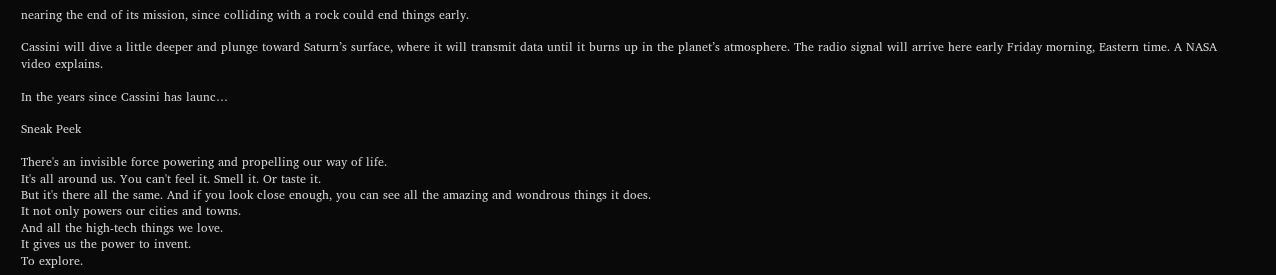nearing the end of its mission, since colliding with a rock could end things early.

Cassini will dive a little deeper and plunge toward Saturn’s surface, where it will transmit data until it burns up in the planet’s atmosphere. The radio signal will arrive here early Friday morning, Eastern time. A NASA video explains.

In the years since Cassini has launc…

Sneak Peek

There's an invisible force powering and propelling our way of life.
It's all around us. You can't feel it. Smell it. Or taste it.
But it's there all the same. And if you look close enough, you can see all the amazing and wondrous things it does.
It not only powers our cities and towns.
And all the high-tech things we love.
It gives us the power to invent.
To explore.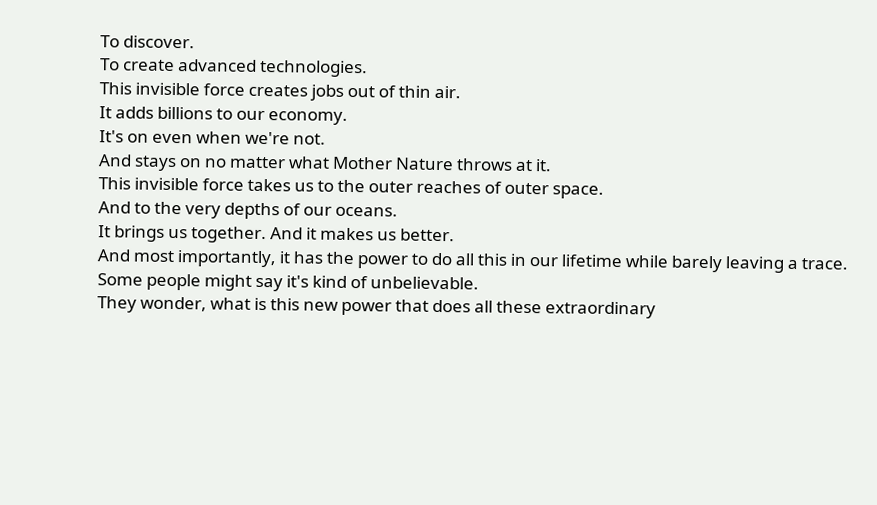To discover.
To create advanced technologies.
This invisible force creates jobs out of thin air.
It adds billions to our economy.
It's on even when we're not.
And stays on no matter what Mother Nature throws at it.
This invisible force takes us to the outer reaches of outer space.
And to the very depths of our oceans.
It brings us together. And it makes us better.
And most importantly, it has the power to do all this in our lifetime while barely leaving a trace.
Some people might say it's kind of unbelievable.
They wonder, what is this new power that does all these extraordinary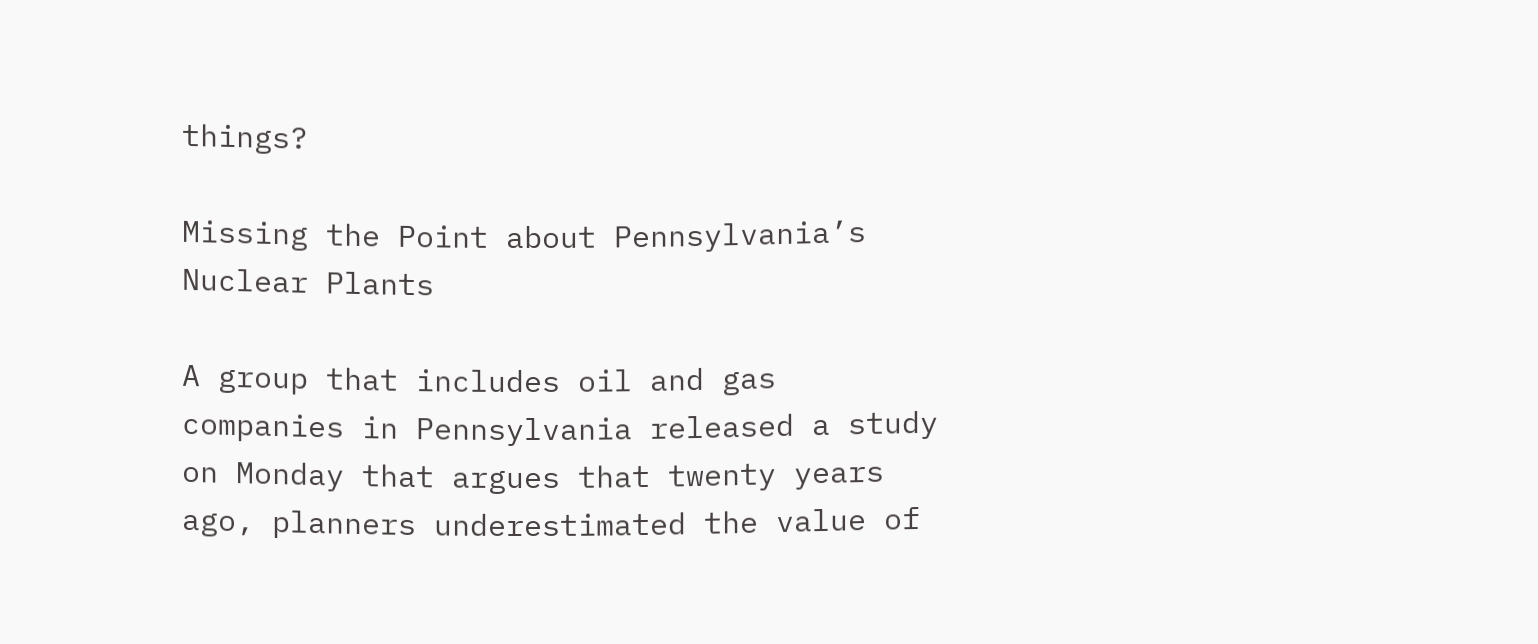things?

Missing the Point about Pennsylvania’s Nuclear Plants

A group that includes oil and gas companies in Pennsylvania released a study on Monday that argues that twenty years ago, planners underestimated the value of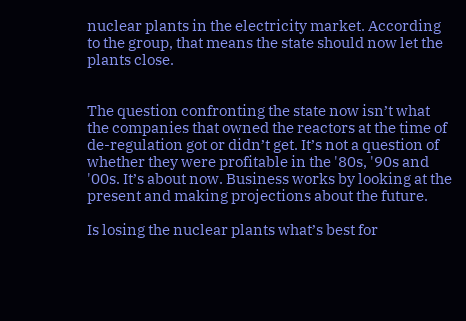nuclear plants in the electricity market. According to the group, that means the state should now let the plants close.


The question confronting the state now isn’t what the companies that owned the reactors at the time of de-regulation got or didn’t get. It’s not a question of whether they were profitable in the '80s, '90s and '00s. It’s about now. Business works by looking at the present and making projections about the future.

Is losing the nuclear plants what’s best for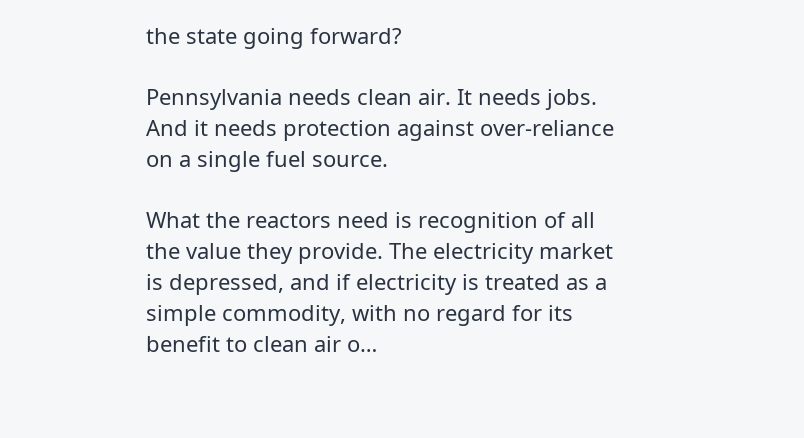the state going forward?

Pennsylvania needs clean air. It needs jobs. And it needs protection against over-reliance on a single fuel source.

What the reactors need is recognition of all the value they provide. The electricity market is depressed, and if electricity is treated as a simple commodity, with no regard for its benefit to clean air o…